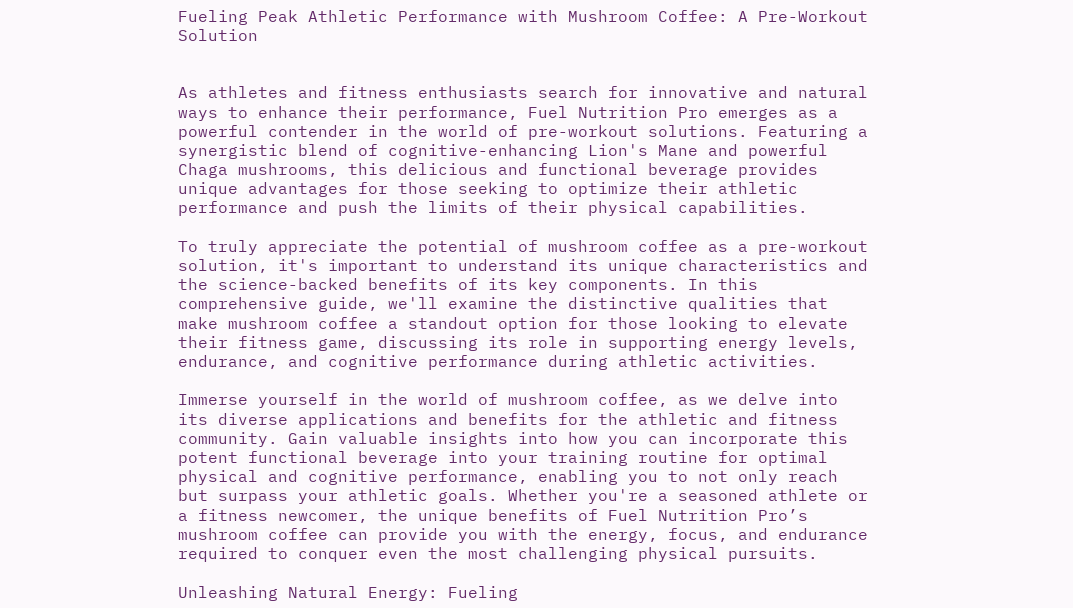Fueling Peak Athletic Performance with Mushroom Coffee: A Pre-Workout Solution


As athletes and fitness enthusiasts search for innovative and natural ways to enhance their performance, Fuel Nutrition Pro emerges as a powerful contender in the world of pre-workout solutions. Featuring a synergistic blend of cognitive-enhancing Lion's Mane and powerful Chaga mushrooms, this delicious and functional beverage provides unique advantages for those seeking to optimize their athletic performance and push the limits of their physical capabilities.

To truly appreciate the potential of mushroom coffee as a pre-workout solution, it's important to understand its unique characteristics and the science-backed benefits of its key components. In this comprehensive guide, we'll examine the distinctive qualities that make mushroom coffee a standout option for those looking to elevate their fitness game, discussing its role in supporting energy levels, endurance, and cognitive performance during athletic activities.

Immerse yourself in the world of mushroom coffee, as we delve into its diverse applications and benefits for the athletic and fitness community. Gain valuable insights into how you can incorporate this potent functional beverage into your training routine for optimal physical and cognitive performance, enabling you to not only reach but surpass your athletic goals. Whether you're a seasoned athlete or a fitness newcomer, the unique benefits of Fuel Nutrition Pro’s mushroom coffee can provide you with the energy, focus, and endurance required to conquer even the most challenging physical pursuits.

Unleashing Natural Energy: Fueling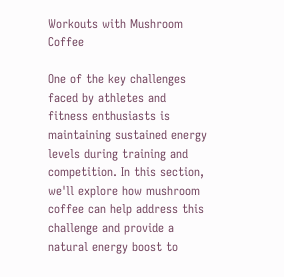Workouts with Mushroom Coffee

One of the key challenges faced by athletes and fitness enthusiasts is maintaining sustained energy levels during training and competition. In this section, we'll explore how mushroom coffee can help address this challenge and provide a natural energy boost to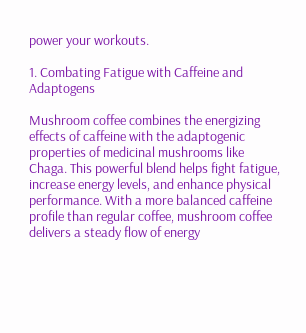power your workouts.

1. Combating Fatigue with Caffeine and Adaptogens

Mushroom coffee combines the energizing effects of caffeine with the adaptogenic properties of medicinal mushrooms like Chaga. This powerful blend helps fight fatigue, increase energy levels, and enhance physical performance. With a more balanced caffeine profile than regular coffee, mushroom coffee delivers a steady flow of energy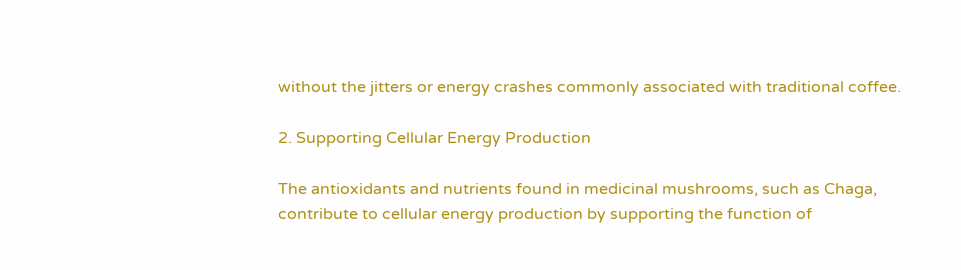without the jitters or energy crashes commonly associated with traditional coffee.

2. Supporting Cellular Energy Production

The antioxidants and nutrients found in medicinal mushrooms, such as Chaga, contribute to cellular energy production by supporting the function of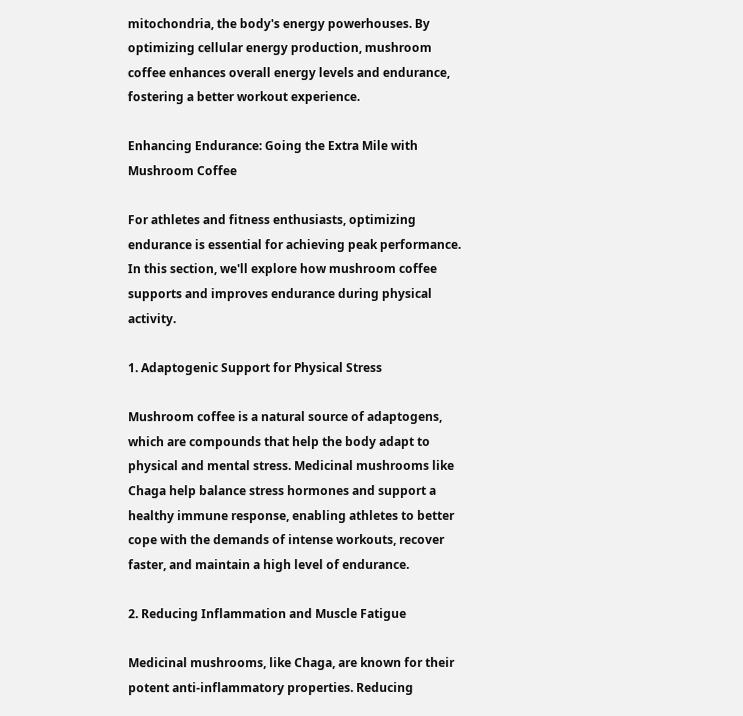mitochondria, the body's energy powerhouses. By optimizing cellular energy production, mushroom coffee enhances overall energy levels and endurance, fostering a better workout experience.

Enhancing Endurance: Going the Extra Mile with Mushroom Coffee

For athletes and fitness enthusiasts, optimizing endurance is essential for achieving peak performance. In this section, we'll explore how mushroom coffee supports and improves endurance during physical activity.

1. Adaptogenic Support for Physical Stress

Mushroom coffee is a natural source of adaptogens, which are compounds that help the body adapt to physical and mental stress. Medicinal mushrooms like Chaga help balance stress hormones and support a healthy immune response, enabling athletes to better cope with the demands of intense workouts, recover faster, and maintain a high level of endurance.

2. Reducing Inflammation and Muscle Fatigue

Medicinal mushrooms, like Chaga, are known for their potent anti-inflammatory properties. Reducing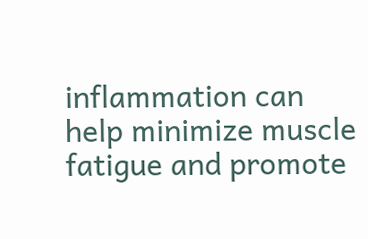inflammation can help minimize muscle fatigue and promote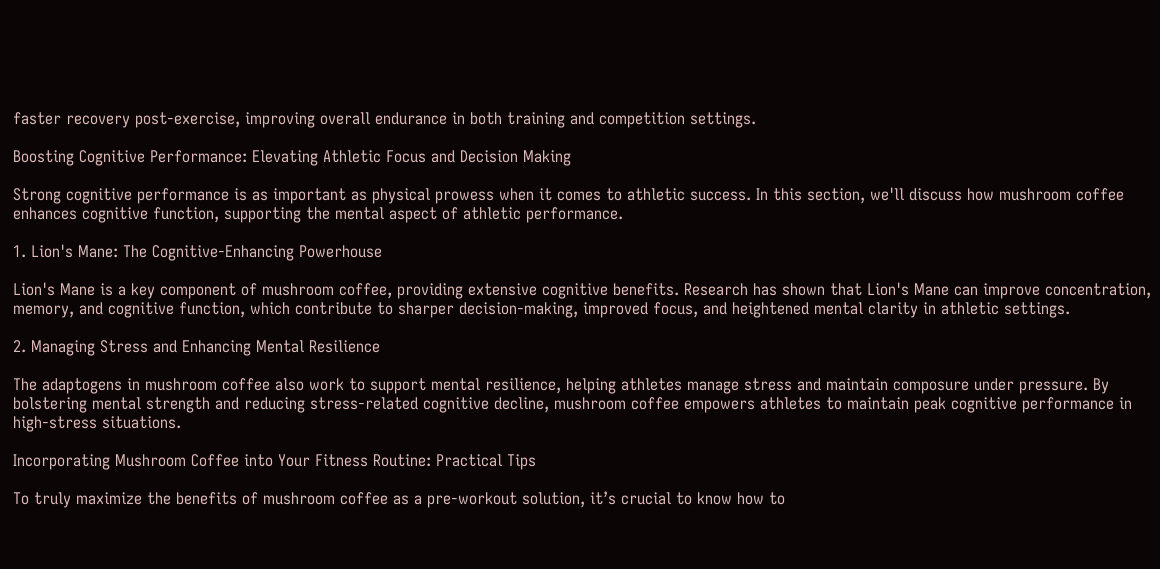faster recovery post-exercise, improving overall endurance in both training and competition settings.

Boosting Cognitive Performance: Elevating Athletic Focus and Decision Making

Strong cognitive performance is as important as physical prowess when it comes to athletic success. In this section, we'll discuss how mushroom coffee enhances cognitive function, supporting the mental aspect of athletic performance.

1. Lion's Mane: The Cognitive-Enhancing Powerhouse

Lion's Mane is a key component of mushroom coffee, providing extensive cognitive benefits. Research has shown that Lion's Mane can improve concentration, memory, and cognitive function, which contribute to sharper decision-making, improved focus, and heightened mental clarity in athletic settings.

2. Managing Stress and Enhancing Mental Resilience

The adaptogens in mushroom coffee also work to support mental resilience, helping athletes manage stress and maintain composure under pressure. By bolstering mental strength and reducing stress-related cognitive decline, mushroom coffee empowers athletes to maintain peak cognitive performance in high-stress situations.

Incorporating Mushroom Coffee into Your Fitness Routine: Practical Tips

To truly maximize the benefits of mushroom coffee as a pre-workout solution, it’s crucial to know how to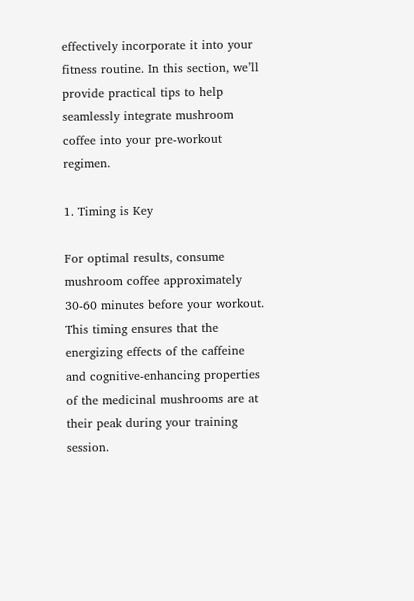effectively incorporate it into your fitness routine. In this section, we’ll provide practical tips to help seamlessly integrate mushroom coffee into your pre-workout regimen.

1. Timing is Key

For optimal results, consume mushroom coffee approximately 30-60 minutes before your workout. This timing ensures that the energizing effects of the caffeine and cognitive-enhancing properties of the medicinal mushrooms are at their peak during your training session.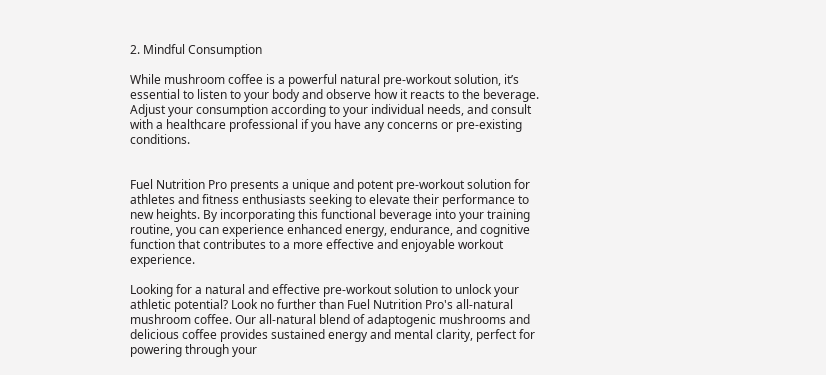2. Mindful Consumption

While mushroom coffee is a powerful natural pre-workout solution, it’s essential to listen to your body and observe how it reacts to the beverage. Adjust your consumption according to your individual needs, and consult with a healthcare professional if you have any concerns or pre-existing conditions.


Fuel Nutrition Pro presents a unique and potent pre-workout solution for athletes and fitness enthusiasts seeking to elevate their performance to new heights. By incorporating this functional beverage into your training routine, you can experience enhanced energy, endurance, and cognitive function that contributes to a more effective and enjoyable workout experience.

Looking for a natural and effective pre-workout solution to unlock your athletic potential? Look no further than Fuel Nutrition Pro's all-natural mushroom coffee. Our all-natural blend of adaptogenic mushrooms and delicious coffee provides sustained energy and mental clarity, perfect for powering through your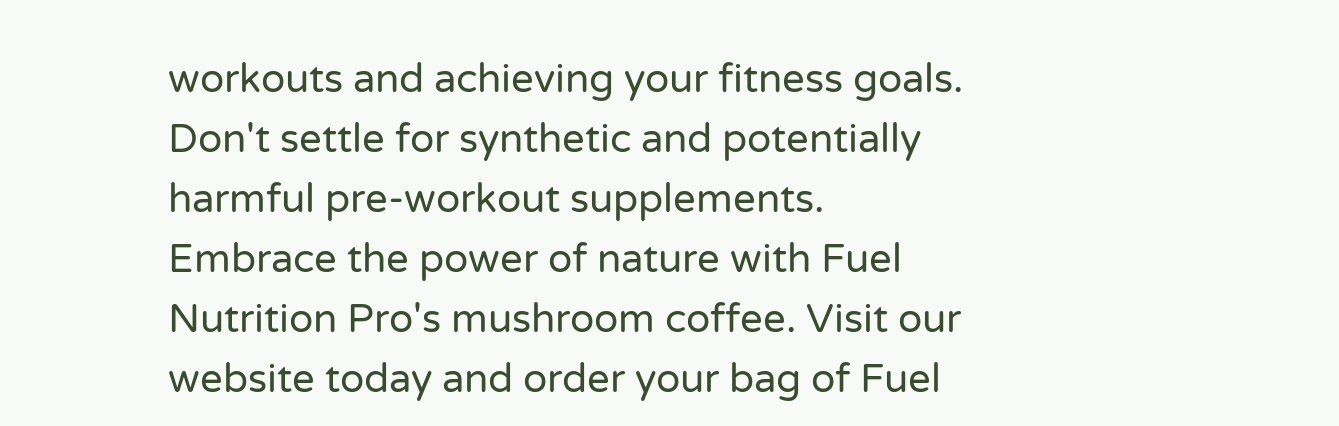workouts and achieving your fitness goals. Don't settle for synthetic and potentially harmful pre-workout supplements. Embrace the power of nature with Fuel Nutrition Pro's mushroom coffee. Visit our website today and order your bag of Fuel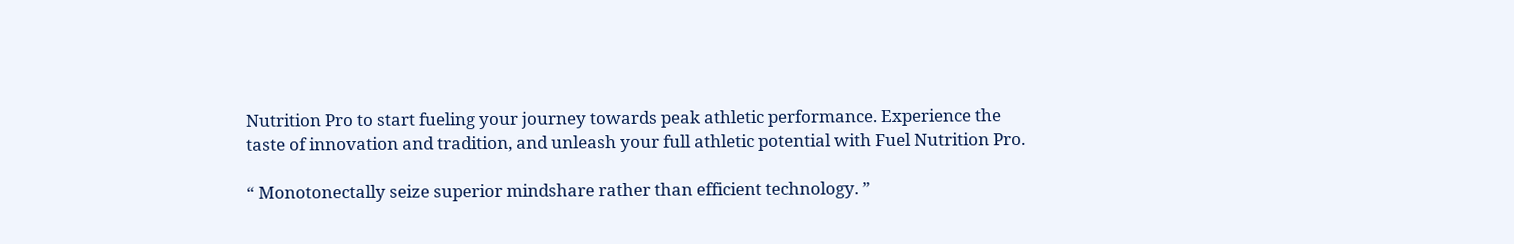Nutrition Pro to start fueling your journey towards peak athletic performance. Experience the taste of innovation and tradition, and unleash your full athletic potential with Fuel Nutrition Pro.

“ Monotonectally seize superior mindshare rather than efficient technology. ”